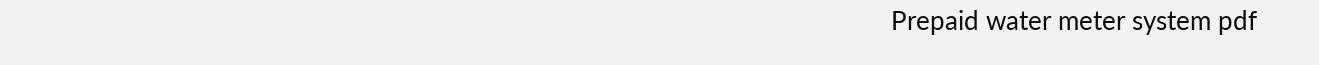Prepaid water meter system pdf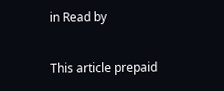in Read by

This article prepaid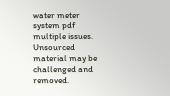water meter system pdf multiple issues. Unsourced material may be challenged and removed.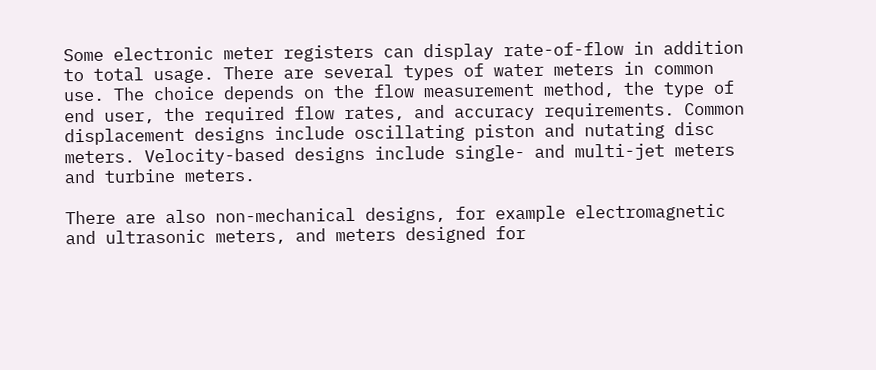Some electronic meter registers can display rate-of-flow in addition to total usage. There are several types of water meters in common use. The choice depends on the flow measurement method, the type of end user, the required flow rates, and accuracy requirements. Common displacement designs include oscillating piston and nutating disc meters. Velocity-based designs include single- and multi-jet meters and turbine meters.

There are also non-mechanical designs, for example electromagnetic and ultrasonic meters, and meters designed for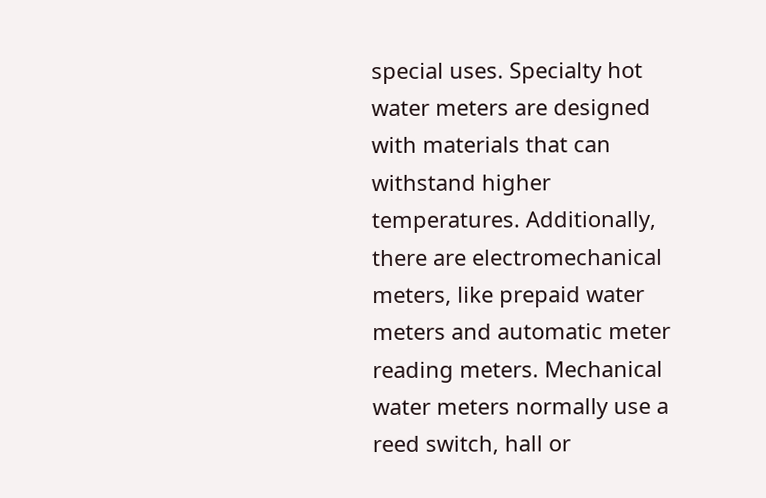special uses. Specialty hot water meters are designed with materials that can withstand higher temperatures. Additionally, there are electromechanical meters, like prepaid water meters and automatic meter reading meters. Mechanical water meters normally use a reed switch, hall or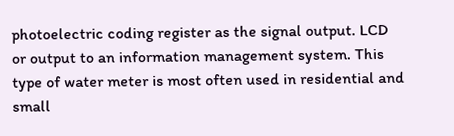photoelectric coding register as the signal output. LCD or output to an information management system. This type of water meter is most often used in residential and small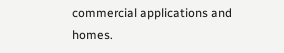commercial applications and homes.